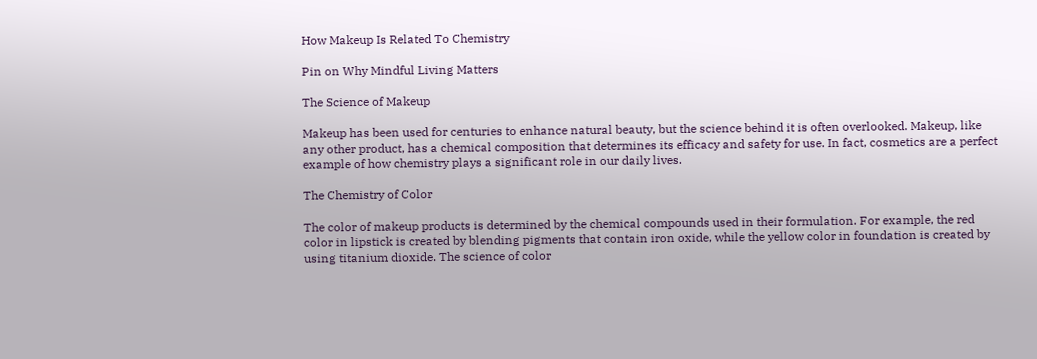How Makeup Is Related To Chemistry

Pin on Why Mindful Living Matters

The Science of Makeup

Makeup has been used for centuries to enhance natural beauty, but the science behind it is often overlooked. Makeup, like any other product, has a chemical composition that determines its efficacy and safety for use. In fact, cosmetics are a perfect example of how chemistry plays a significant role in our daily lives.

The Chemistry of Color

The color of makeup products is determined by the chemical compounds used in their formulation. For example, the red color in lipstick is created by blending pigments that contain iron oxide, while the yellow color in foundation is created by using titanium dioxide. The science of color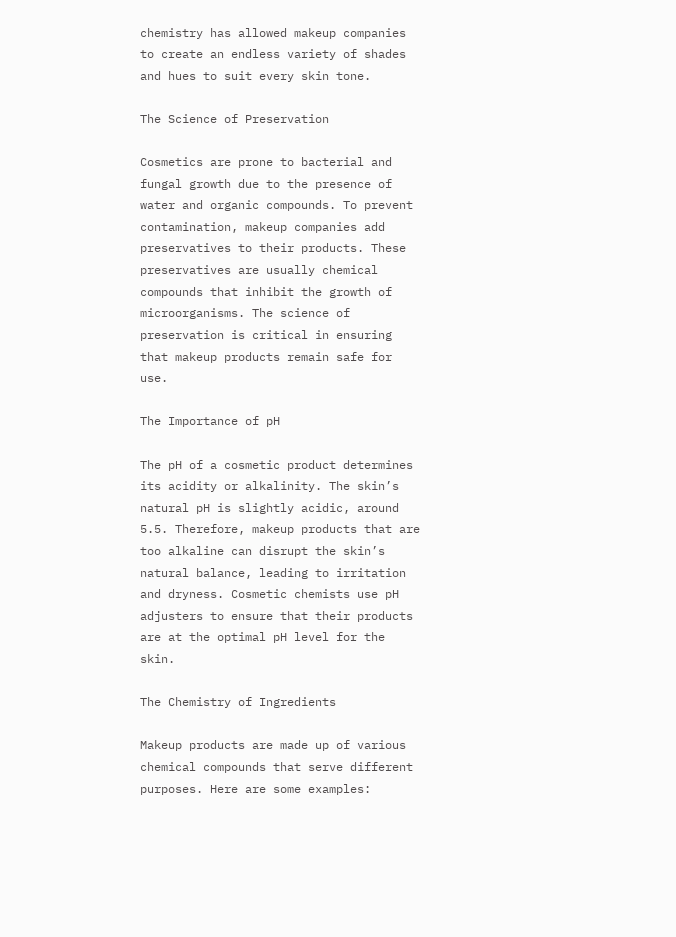chemistry has allowed makeup companies to create an endless variety of shades and hues to suit every skin tone.

The Science of Preservation

Cosmetics are prone to bacterial and fungal growth due to the presence of water and organic compounds. To prevent contamination, makeup companies add preservatives to their products. These preservatives are usually chemical compounds that inhibit the growth of microorganisms. The science of preservation is critical in ensuring that makeup products remain safe for use.

The Importance of pH

The pH of a cosmetic product determines its acidity or alkalinity. The skin’s natural pH is slightly acidic, around 5.5. Therefore, makeup products that are too alkaline can disrupt the skin’s natural balance, leading to irritation and dryness. Cosmetic chemists use pH adjusters to ensure that their products are at the optimal pH level for the skin.

The Chemistry of Ingredients

Makeup products are made up of various chemical compounds that serve different purposes. Here are some examples: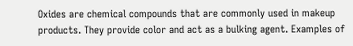Oxides are chemical compounds that are commonly used in makeup products. They provide color and act as a bulking agent. Examples of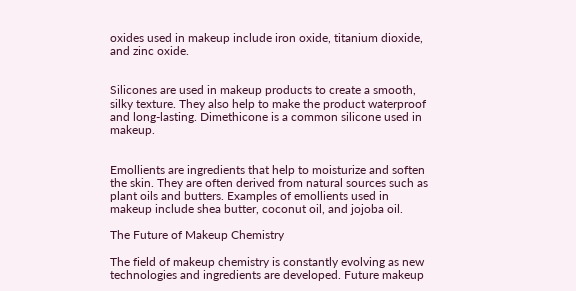oxides used in makeup include iron oxide, titanium dioxide, and zinc oxide.


Silicones are used in makeup products to create a smooth, silky texture. They also help to make the product waterproof and long-lasting. Dimethicone is a common silicone used in makeup.


Emollients are ingredients that help to moisturize and soften the skin. They are often derived from natural sources such as plant oils and butters. Examples of emollients used in makeup include shea butter, coconut oil, and jojoba oil.

The Future of Makeup Chemistry

The field of makeup chemistry is constantly evolving as new technologies and ingredients are developed. Future makeup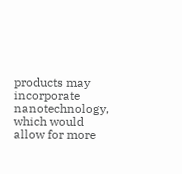products may incorporate nanotechnology, which would allow for more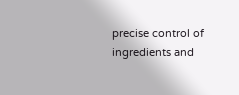precise control of ingredients and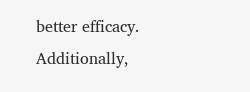better efficacy. Additionally,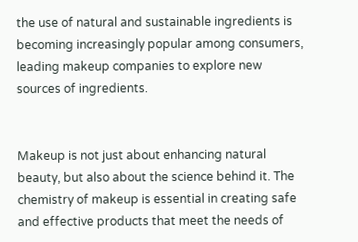the use of natural and sustainable ingredients is becoming increasingly popular among consumers, leading makeup companies to explore new sources of ingredients.


Makeup is not just about enhancing natural beauty, but also about the science behind it. The chemistry of makeup is essential in creating safe and effective products that meet the needs of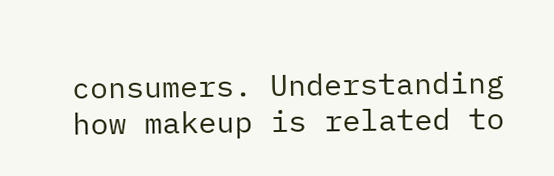consumers. Understanding how makeup is related to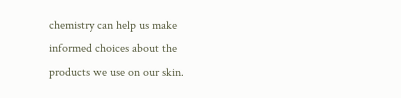chemistry can help us make informed choices about the products we use on our skin.